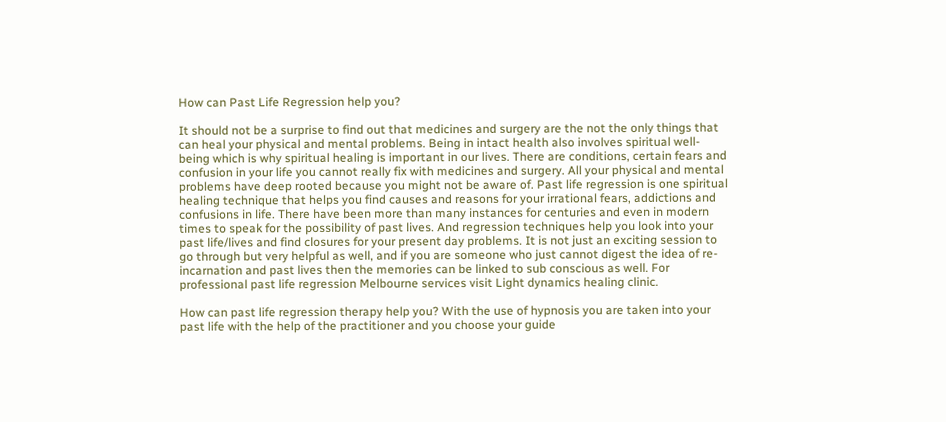How can Past Life Regression help you?

It should not be a surprise to find out that medicines and surgery are the not the only things that can heal your physical and mental problems. Being in intact health also involves spiritual well-being which is why spiritual healing is important in our lives. There are conditions, certain fears and confusion in your life you cannot really fix with medicines and surgery. All your physical and mental problems have deep rooted because you might not be aware of. Past life regression is one spiritual healing technique that helps you find causes and reasons for your irrational fears, addictions and confusions in life. There have been more than many instances for centuries and even in modern times to speak for the possibility of past lives. And regression techniques help you look into your past life/lives and find closures for your present day problems. It is not just an exciting session to go through but very helpful as well, and if you are someone who just cannot digest the idea of re-incarnation and past lives then the memories can be linked to sub conscious as well. For professional past life regression Melbourne services visit Light dynamics healing clinic.

How can past life regression therapy help you? With the use of hypnosis you are taken into your past life with the help of the practitioner and you choose your guide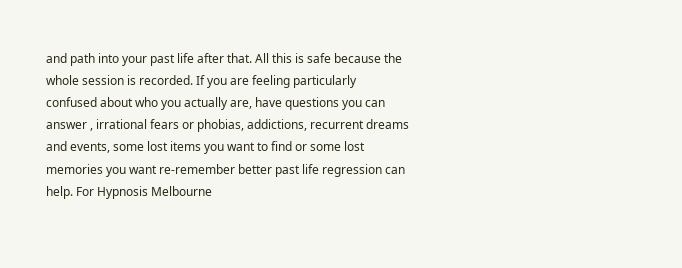and path into your past life after that. All this is safe because the whole session is recorded. If you are feeling particularly confused about who you actually are, have questions you can answer , irrational fears or phobias, addictions, recurrent dreams and events, some lost items you want to find or some lost memories you want re-remember better past life regression can help. For Hypnosis Melbourne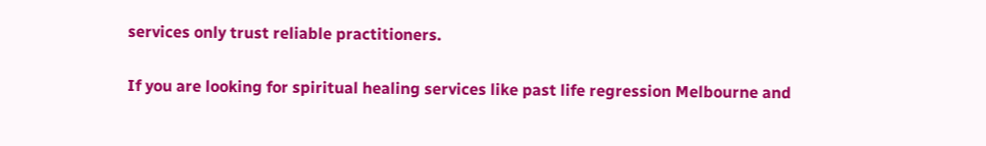services only trust reliable practitioners.

If you are looking for spiritual healing services like past life regression Melbourne and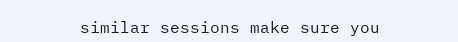similar sessions make sure you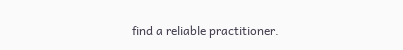find a reliable practitioner.